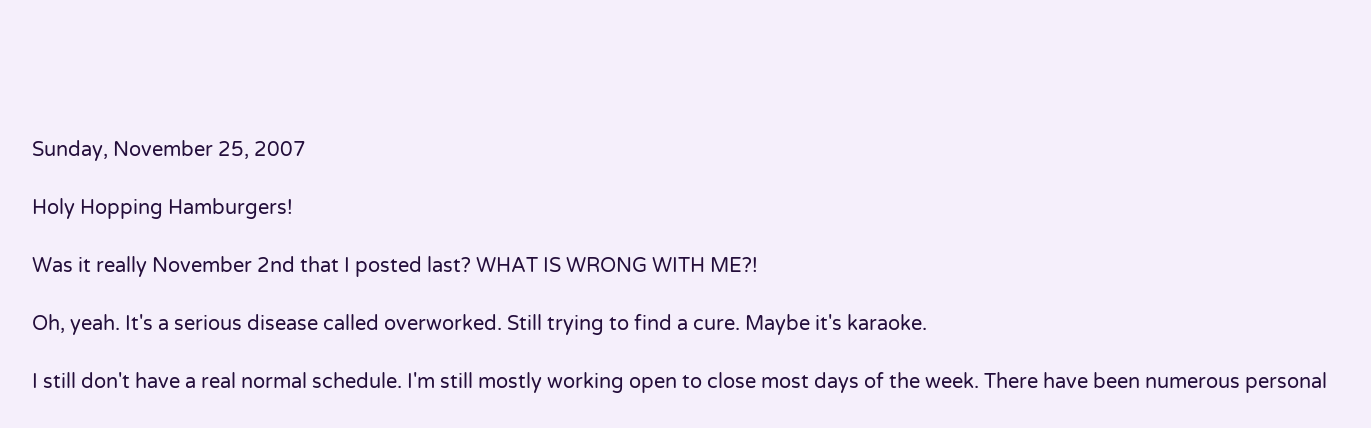Sunday, November 25, 2007

Holy Hopping Hamburgers!

Was it really November 2nd that I posted last? WHAT IS WRONG WITH ME?!

Oh, yeah. It's a serious disease called overworked. Still trying to find a cure. Maybe it's karaoke.

I still don't have a real normal schedule. I'm still mostly working open to close most days of the week. There have been numerous personal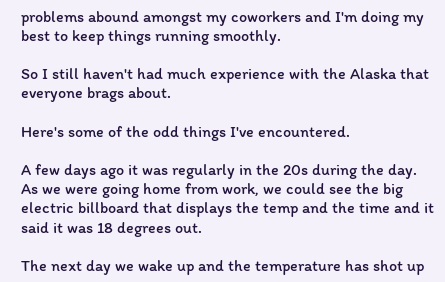problems abound amongst my coworkers and I'm doing my best to keep things running smoothly.

So I still haven't had much experience with the Alaska that everyone brags about.

Here's some of the odd things I've encountered.

A few days ago it was regularly in the 20s during the day. As we were going home from work, we could see the big electric billboard that displays the temp and the time and it said it was 18 degrees out.

The next day we wake up and the temperature has shot up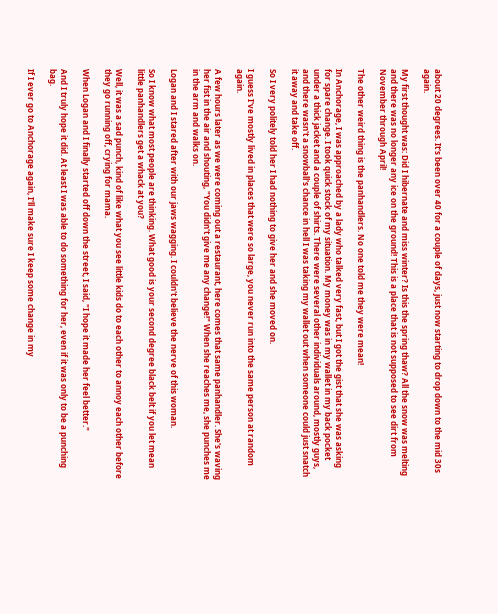about 20 degrees. It's been over 40 for a couple of days, just now starting to drop down to the mid 30s again.

My first thought was: Did I hibernate and miss winter? Is this the spring thaw? All the snow was melting and there was no longer any ice on the ground! This is a place that is not supposed to see dirt from November through April!

The other weird thing is the panhandlers. No one told me they were mean!

In Anchorage, I was approached by a lady who talked very fast, but I got the gist that she was asking for spare change. I took quick stock of my situation. My money was in my wallet in my back pocket under a thick jacket and a couple of shirts. There were several other individuals around, mostly guys, and there wasn't a snowball's chance in hell I was taking my wallet out when someone could just snatch it away and take off.

So I very politely told her I had nothing to give her and she moved on.

I guess I've mostly lived in places that were so large, you never run into the same person at random again.

A few hours later as we were coming out a restaurant, here comes that same panhandler. She's waving her fist in the air and shouting, "You didn't give me any change!" When she reaches me, she punches me in the arm and walks on.

Logan and I stared after with our jaws wagging. I couldn't believe the nerve of this woman.

So I know what most people are thinking. What good is your second degree black belt if you let mean little panhandlers get a whack at you?

Well, it was a sad punch, kind of like what you see little kids do to each other to annoy each other before they go running off, crying for mama.

When Logan and I finally started off down the street, I said, "I hope it made her feel better."

And I truly hope it did. At least I was able to do something for her, even if it was only to be a punching bag.

If I ever go to Anchorage again, I'll make sure I keep some change in my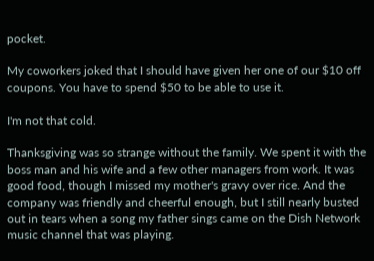pocket.

My coworkers joked that I should have given her one of our $10 off coupons. You have to spend $50 to be able to use it.

I'm not that cold.

Thanksgiving was so strange without the family. We spent it with the boss man and his wife and a few other managers from work. It was good food, though I missed my mother's gravy over rice. And the company was friendly and cheerful enough, but I still nearly busted out in tears when a song my father sings came on the Dish Network music channel that was playing.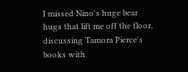I missed Nino's huge bear hugs that lift me off the floor, discussing Tamora Pierce's books with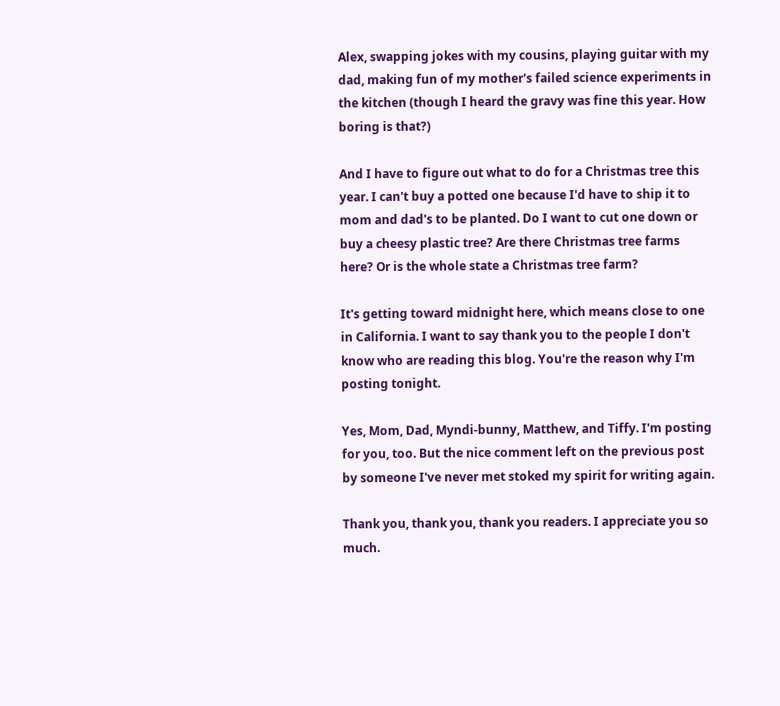Alex, swapping jokes with my cousins, playing guitar with my dad, making fun of my mother's failed science experiments in the kitchen (though I heard the gravy was fine this year. How boring is that?)

And I have to figure out what to do for a Christmas tree this year. I can't buy a potted one because I'd have to ship it to mom and dad's to be planted. Do I want to cut one down or buy a cheesy plastic tree? Are there Christmas tree farms here? Or is the whole state a Christmas tree farm?

It's getting toward midnight here, which means close to one in California. I want to say thank you to the people I don't know who are reading this blog. You're the reason why I'm posting tonight.

Yes, Mom, Dad, Myndi-bunny, Matthew, and Tiffy. I'm posting for you, too. But the nice comment left on the previous post by someone I've never met stoked my spirit for writing again.

Thank you, thank you, thank you readers. I appreciate you so much.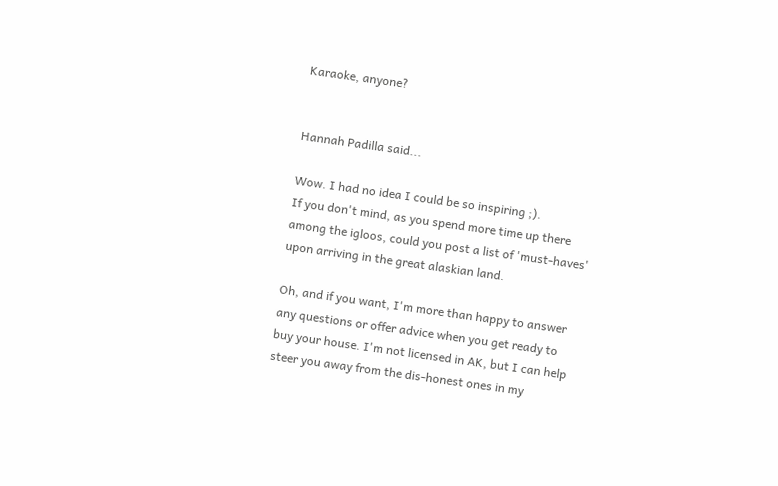Karaoke, anyone?


Hannah Padilla said...

Wow. I had no idea I could be so inspiring ;).
If you don't mind, as you spend more time up there among the igloos, could you post a list of 'must-haves' upon arriving in the great alaskian land.

Oh, and if you want, I'm more than happy to answer any questions or offer advice when you get ready to buy your house. I'm not licensed in AK, but I can help steer you away from the dis-honest ones in my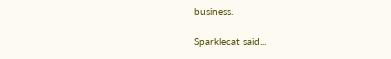business.

Sparklecat said...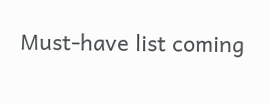Must-have list coming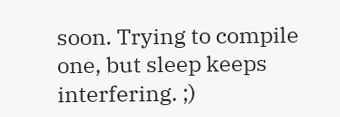soon. Trying to compile one, but sleep keeps interfering. ;)